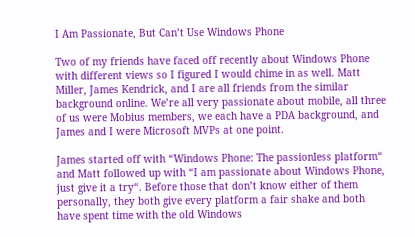I Am Passionate, But Can’t Use Windows Phone

Two of my friends have faced off recently about Windows Phone with different views so I figured I would chime in as well. Matt Miller, James Kendrick, and I are all friends from the similar background online. We’re all very passionate about mobile, all three of us were Mobius members, we each have a PDA background, and James and I were Microsoft MVPs at one point.

James started off with “Windows Phone: The passionless platform“ and Matt followed up with “I am passionate about Windows Phone, just give it a try“. Before those that don’t know either of them personally, they both give every platform a fair shake and both have spent time with the old Windows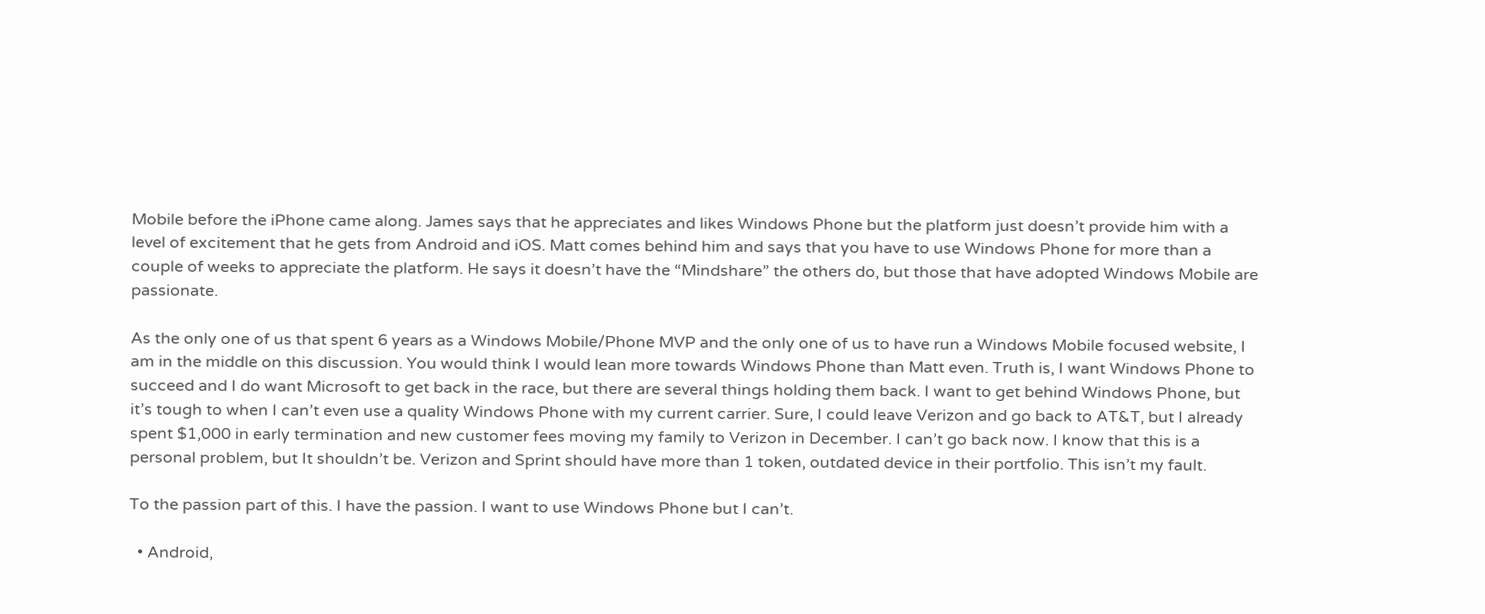Mobile before the iPhone came along. James says that he appreciates and likes Windows Phone but the platform just doesn’t provide him with a level of excitement that he gets from Android and iOS. Matt comes behind him and says that you have to use Windows Phone for more than a couple of weeks to appreciate the platform. He says it doesn’t have the “Mindshare” the others do, but those that have adopted Windows Mobile are passionate.

As the only one of us that spent 6 years as a Windows Mobile/Phone MVP and the only one of us to have run a Windows Mobile focused website, I am in the middle on this discussion. You would think I would lean more towards Windows Phone than Matt even. Truth is, I want Windows Phone to succeed and I do want Microsoft to get back in the race, but there are several things holding them back. I want to get behind Windows Phone, but it’s tough to when I can’t even use a quality Windows Phone with my current carrier. Sure, I could leave Verizon and go back to AT&T, but I already spent $1,000 in early termination and new customer fees moving my family to Verizon in December. I can’t go back now. I know that this is a personal problem, but It shouldn’t be. Verizon and Sprint should have more than 1 token, outdated device in their portfolio. This isn’t my fault.

To the passion part of this. I have the passion. I want to use Windows Phone but I can’t.

  • Android,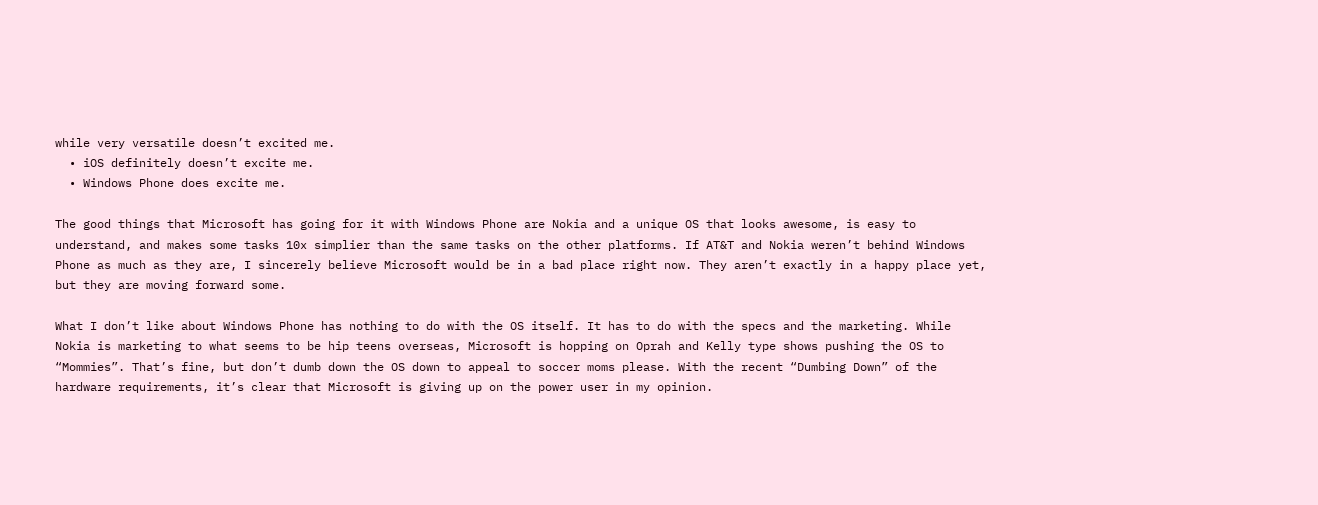while very versatile doesn’t excited me.
  • iOS definitely doesn’t excite me.
  • Windows Phone does excite me.

The good things that Microsoft has going for it with Windows Phone are Nokia and a unique OS that looks awesome, is easy to understand, and makes some tasks 10x simplier than the same tasks on the other platforms. If AT&T and Nokia weren’t behind Windows Phone as much as they are, I sincerely believe Microsoft would be in a bad place right now. They aren’t exactly in a happy place yet, but they are moving forward some.

What I don’t like about Windows Phone has nothing to do with the OS itself. It has to do with the specs and the marketing. While Nokia is marketing to what seems to be hip teens overseas, Microsoft is hopping on Oprah and Kelly type shows pushing the OS to “Mommies”. That’s fine, but don’t dumb down the OS down to appeal to soccer moms please. With the recent “Dumbing Down” of the hardware requirements, it’s clear that Microsoft is giving up on the power user in my opinion.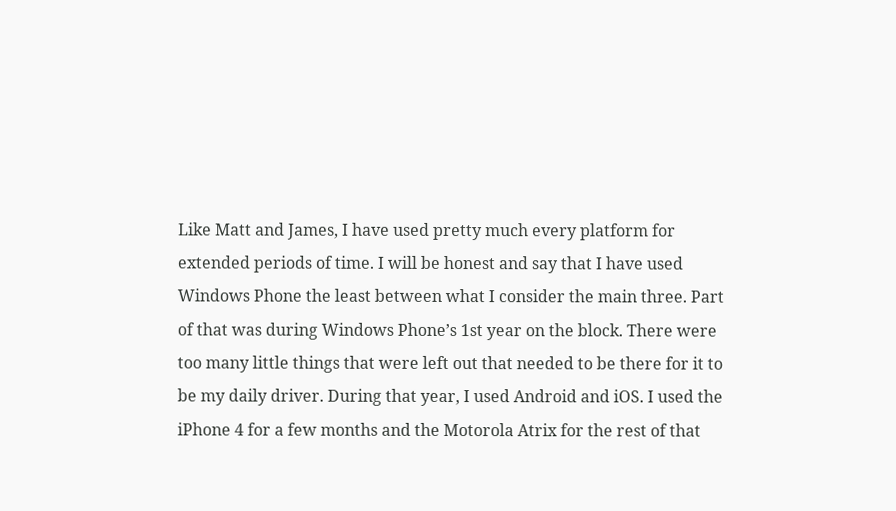Like Matt and James, I have used pretty much every platform for extended periods of time. I will be honest and say that I have used Windows Phone the least between what I consider the main three. Part of that was during Windows Phone’s 1st year on the block. There were too many little things that were left out that needed to be there for it to be my daily driver. During that year, I used Android and iOS. I used the iPhone 4 for a few months and the Motorola Atrix for the rest of that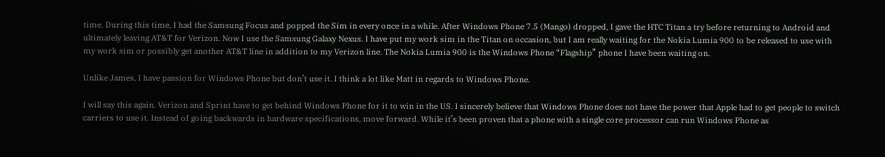time. During this time, I had the Samsung Focus and popped the Sim in every once in a while. After Windows Phone 7.5 (Mango) dropped, I gave the HTC Titan a try before returning to Android and ultimately leaving AT&T for Verizon. Now I use the Samsung Galaxy Nexus. I have put my work sim in the Titan on occasion, but I am really waiting for the Nokia Lumia 900 to be released to use with my work sim or possibly get another AT&T line in addition to my Verizon line. The Nokia Lumia 900 is the Windows Phone “Flagship” phone I have been waiting on.

Unlike James, I have passion for Windows Phone but don’t use it. I think a lot like Matt in regards to Windows Phone.

I will say this again. Verizon and Sprint have to get behind Windows Phone for it to win in the US. I sincerely believe that Windows Phone does not have the power that Apple had to get people to switch carriers to use it. Instead of going backwards in hardware specifications, move forward. While it’s been proven that a phone with a single core processor can run Windows Phone as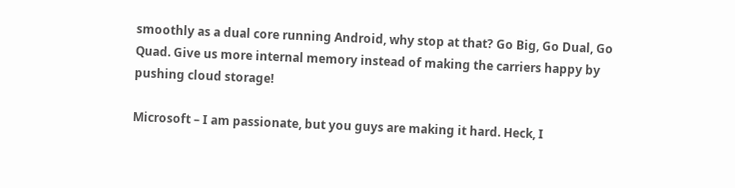smoothly as a dual core running Android, why stop at that? Go Big, Go Dual, Go Quad. Give us more internal memory instead of making the carriers happy by pushing cloud storage!

Microsoft – I am passionate, but you guys are making it hard. Heck, I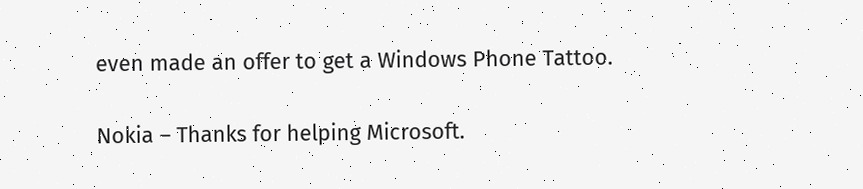even made an offer to get a Windows Phone Tattoo.

Nokia – Thanks for helping Microsoft.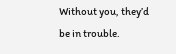Without you, they’d be in trouble.